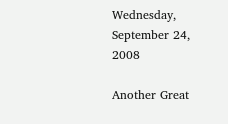Wednesday, September 24, 2008

Another Great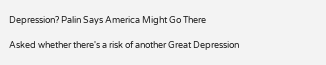Depression? Palin Says America Might Go There

Asked whether there's a risk of another Great Depression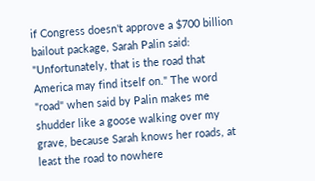if Congress doesn't approve a $700 billion bailout package, Sarah Palin said: "Unfortunately, that is the road that America may find itself on." The word "road" when said by Palin makes me shudder like a goose walking over my grave, because Sarah knows her roads, at least the road to nowhere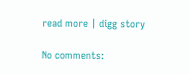read more | digg story

No comments: